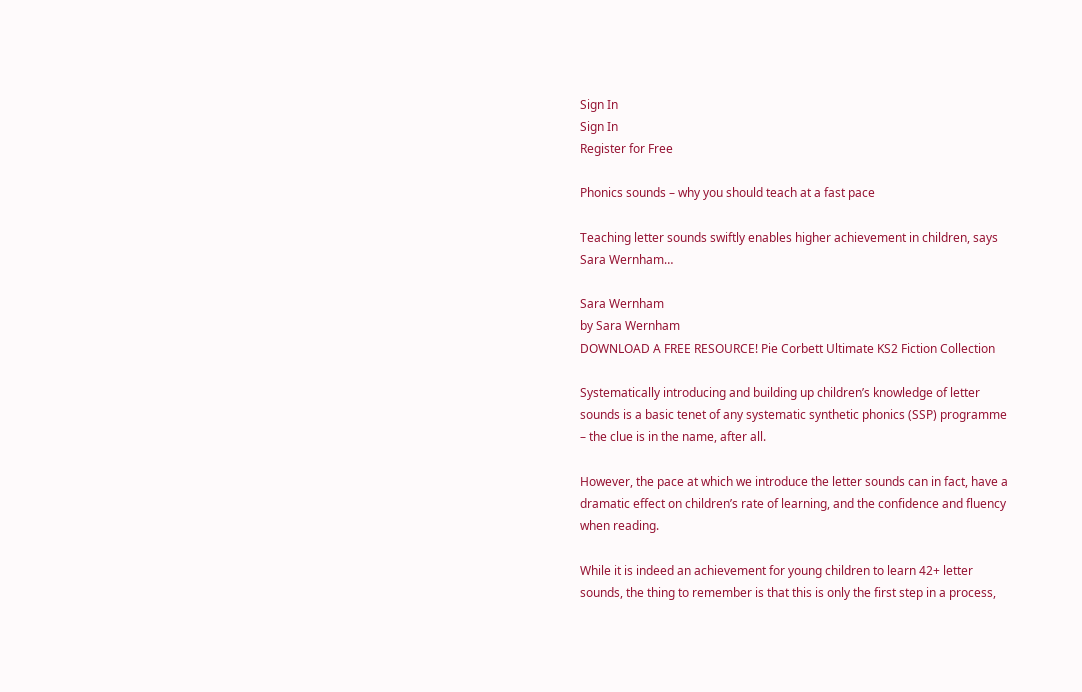Sign In
Sign In
Register for Free

Phonics sounds – why you should teach at a fast pace

Teaching letter sounds swiftly enables higher achievement in children, says Sara Wernham…

Sara Wernham
by Sara Wernham
DOWNLOAD A FREE RESOURCE! Pie Corbett Ultimate KS2 Fiction Collection

Systematically introducing and building up children’s knowledge of letter sounds is a basic tenet of any systematic synthetic phonics (SSP) programme – the clue is in the name, after all.

However, the pace at which we introduce the letter sounds can in fact, have a dramatic effect on children’s rate of learning, and the confidence and fluency when reading.

While it is indeed an achievement for young children to learn 42+ letter sounds, the thing to remember is that this is only the first step in a process,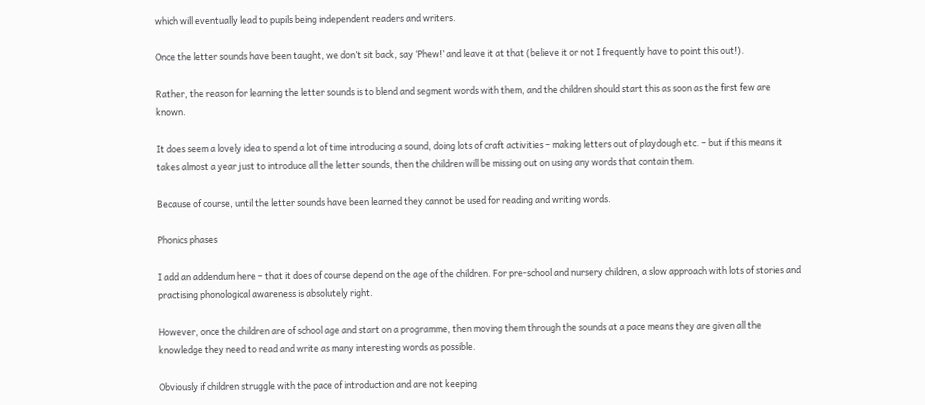which will eventually lead to pupils being independent readers and writers.

Once the letter sounds have been taught, we don’t sit back, say ‘Phew!’ and leave it at that (believe it or not I frequently have to point this out!).

Rather, the reason for learning the letter sounds is to blend and segment words with them, and the children should start this as soon as the first few are known.

It does seem a lovely idea to spend a lot of time introducing a sound, doing lots of craft activities – making letters out of playdough etc. – but if this means it takes almost a year just to introduce all the letter sounds, then the children will be missing out on using any words that contain them.

Because of course, until the letter sounds have been learned they cannot be used for reading and writing words.

Phonics phases

I add an addendum here – that it does of course depend on the age of the children. For pre-school and nursery children, a slow approach with lots of stories and practising phonological awareness is absolutely right.

However, once the children are of school age and start on a programme, then moving them through the sounds at a pace means they are given all the knowledge they need to read and write as many interesting words as possible.

Obviously if children struggle with the pace of introduction and are not keeping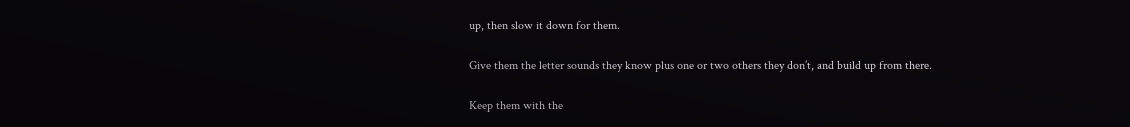up, then slow it down for them.

Give them the letter sounds they know plus one or two others they don’t, and build up from there.

Keep them with the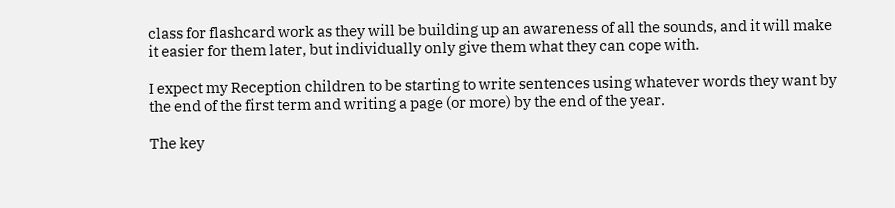class for flashcard work as they will be building up an awareness of all the sounds, and it will make it easier for them later, but individually only give them what they can cope with.

I expect my Reception children to be starting to write sentences using whatever words they want by the end of the first term and writing a page (or more) by the end of the year.

The key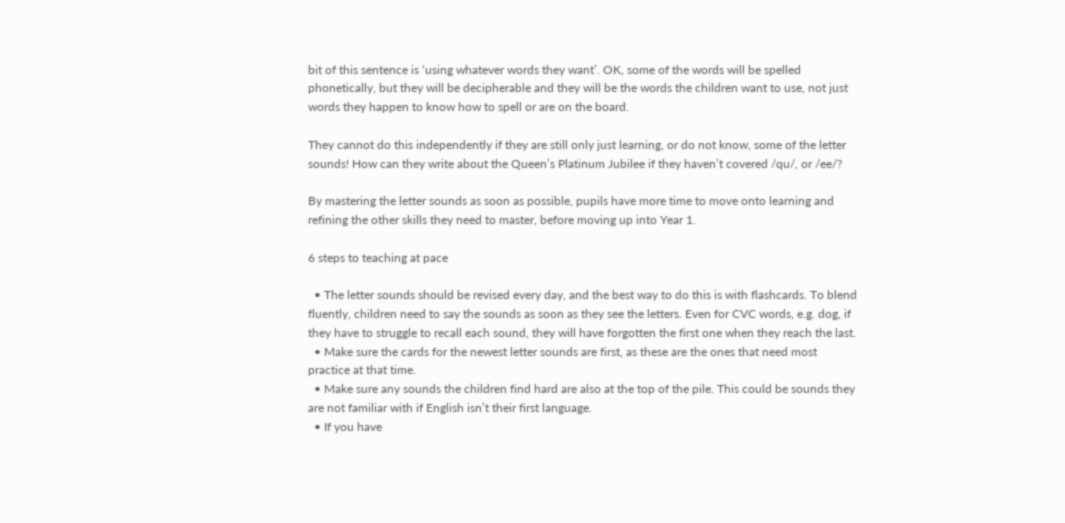bit of this sentence is ‘using whatever words they want’. OK, some of the words will be spelled phonetically, but they will be decipherable and they will be the words the children want to use, not just words they happen to know how to spell or are on the board.

They cannot do this independently if they are still only just learning, or do not know, some of the letter sounds! How can they write about the Queen’s Platinum Jubilee if they haven’t covered /qu/, or /ee/?

By mastering the letter sounds as soon as possible, pupils have more time to move onto learning and refining the other skills they need to master, before moving up into Year 1.

6 steps to teaching at pace

  • The letter sounds should be revised every day, and the best way to do this is with flashcards. To blend fluently, children need to say the sounds as soon as they see the letters. Even for CVC words, e.g. dog, if they have to struggle to recall each sound, they will have forgotten the first one when they reach the last.
  • Make sure the cards for the newest letter sounds are first, as these are the ones that need most practice at that time.
  • Make sure any sounds the children find hard are also at the top of the pile. This could be sounds they are not familiar with if English isn’t their first language.
  • If you have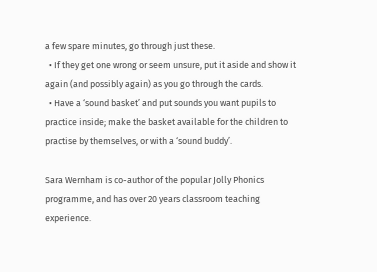a few spare minutes, go through just these.
  • If they get one wrong or seem unsure, put it aside and show it again (and possibly again) as you go through the cards.
  • Have a ‘sound basket’ and put sounds you want pupils to practice inside; make the basket available for the children to practise by themselves, or with a ‘sound buddy’.

Sara Wernham is co-author of the popular Jolly Phonics programme, and has over 20 years classroom teaching experience.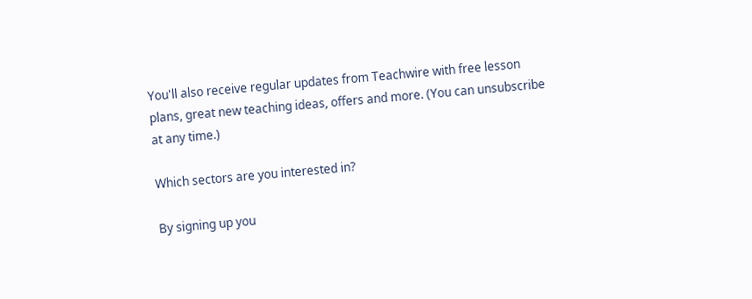You'll also receive regular updates from Teachwire with free lesson plans, great new teaching ideas, offers and more. (You can unsubscribe at any time.)

Which sectors are you interested in?

By signing up you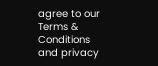agree to our Terms & Conditions and privacy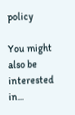policy

You might also be interested in...